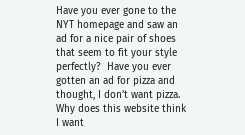Have you ever gone to the NYT homepage and saw an ad for a nice pair of shoes that seem to fit your style perfectly?  Have you ever gotten an ad for pizza and thought, I don’t want pizza.  Why does this website think I want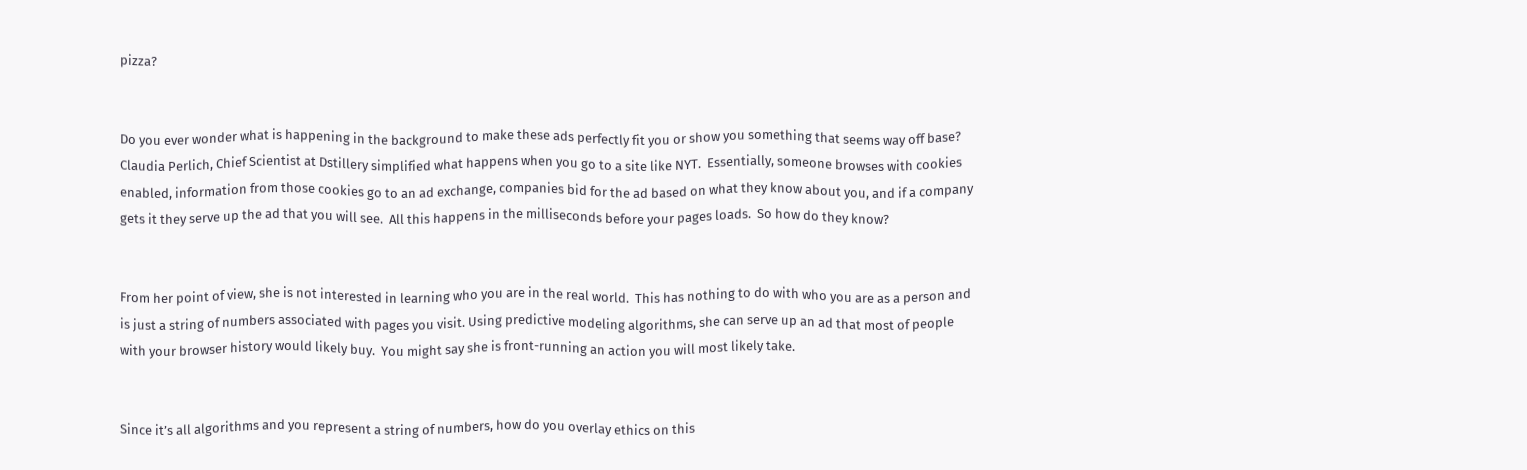pizza?


Do you ever wonder what is happening in the background to make these ads perfectly fit you or show you something that seems way off base?   Claudia Perlich, Chief Scientist at Dstillery simplified what happens when you go to a site like NYT.  Essentially, someone browses with cookies enabled, information from those cookies go to an ad exchange, companies bid for the ad based on what they know about you, and if a company gets it they serve up the ad that you will see.  All this happens in the milliseconds before your pages loads.  So how do they know?


From her point of view, she is not interested in learning who you are in the real world.  This has nothing to do with who you are as a person and is just a string of numbers associated with pages you visit. Using predictive modeling algorithms, she can serve up an ad that most of people with your browser history would likely buy.  You might say she is front-running an action you will most likely take.


Since it’s all algorithms and you represent a string of numbers, how do you overlay ethics on this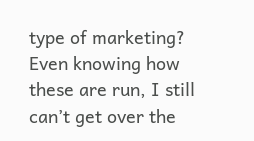type of marketing?  Even knowing how these are run, I still can’t get over the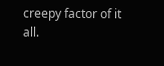creepy factor of it all.